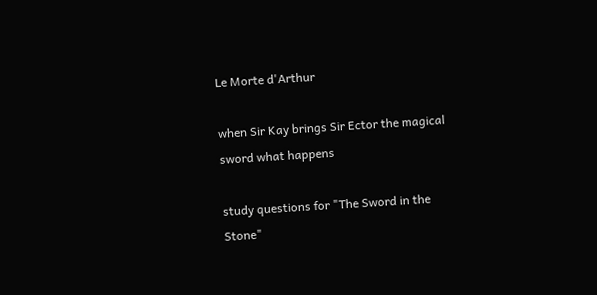Le Morte d'Arthur

when Sir Kay brings Sir Ector the magical sword what happens

study questions for "The Sword in the Stone"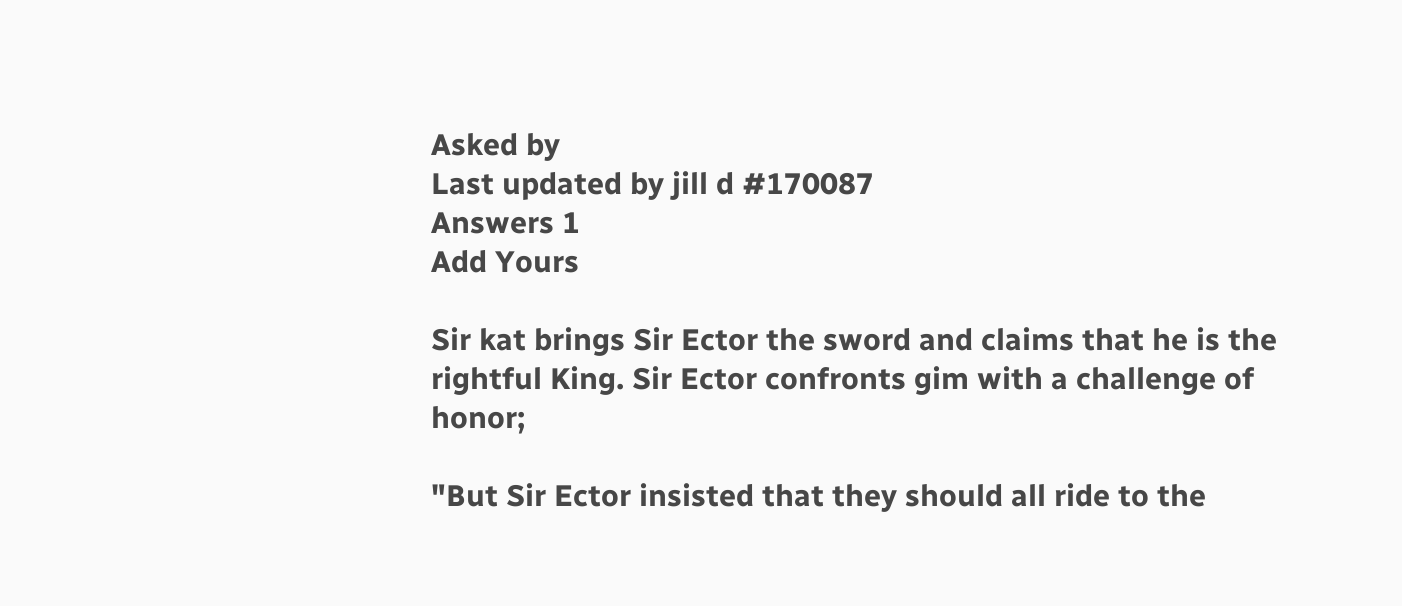Asked by
Last updated by jill d #170087
Answers 1
Add Yours

Sir kat brings Sir Ector the sword and claims that he is the rightful King. Sir Ector confronts gim with a challenge of honor;

"But Sir Ector insisted that they should all ride to the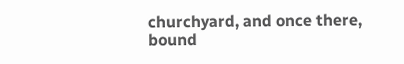churchyard, and once there, bound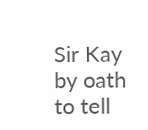Sir Kay by oath to tell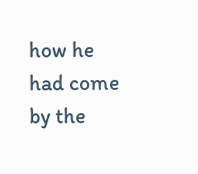how he had come by the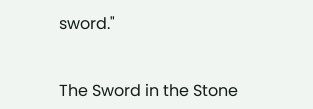sword."


The Sword in the Stone